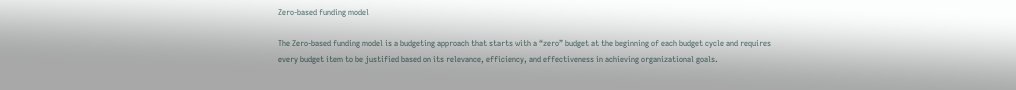Zero-based funding model

The Zero-based funding model is a budgeting approach that starts with a “zero” budget at the beginning of each budget cycle and requires every budget item to be justified based on its relevance, efficiency, and effectiveness in achieving organizational goals.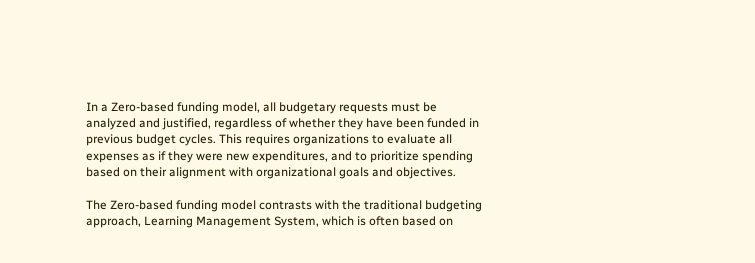In a Zero-based funding model, all budgetary requests must be analyzed and justified, regardless of whether they have been funded in previous budget cycles. This requires organizations to evaluate all expenses as if they were new expenditures, and to prioritize spending based on their alignment with organizational goals and objectives.

The Zero-based funding model contrasts with the traditional budgeting approach, Learning Management System, which is often based on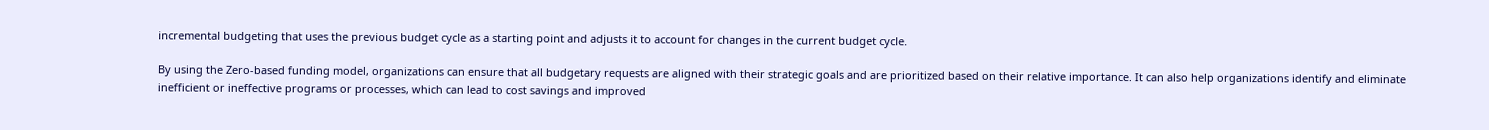incremental budgeting that uses the previous budget cycle as a starting point and adjusts it to account for changes in the current budget cycle.

By using the Zero-based funding model, organizations can ensure that all budgetary requests are aligned with their strategic goals and are prioritized based on their relative importance. It can also help organizations identify and eliminate inefficient or ineffective programs or processes, which can lead to cost savings and improved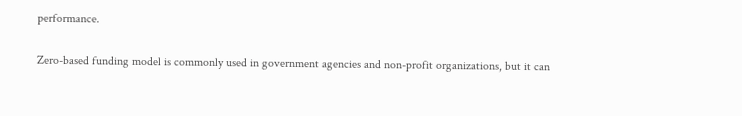performance.

Zero-based funding model is commonly used in government agencies and non-profit organizations, but it can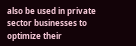also be used in private sector businesses to optimize their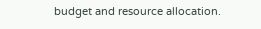budget and resource allocation.